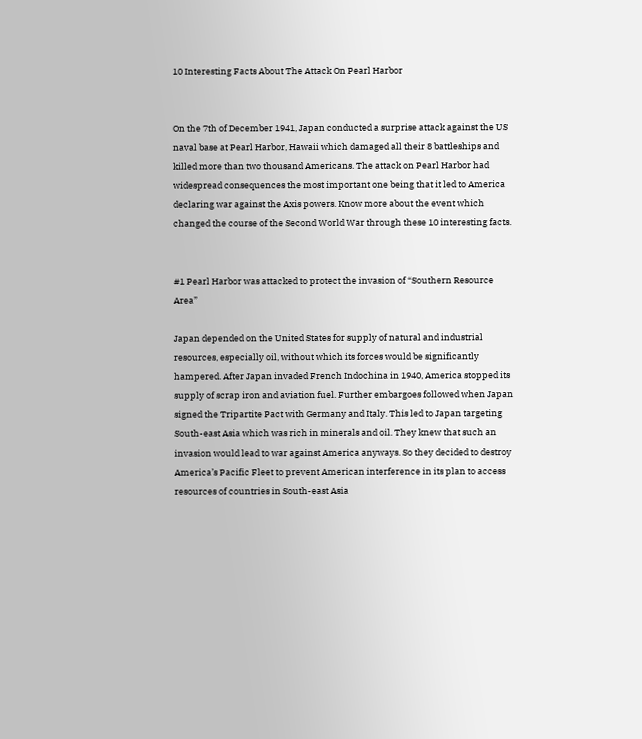10 Interesting Facts About The Attack On Pearl Harbor


On the 7th of December 1941, Japan conducted a surprise attack against the US naval base at Pearl Harbor, Hawaii which damaged all their 8 battleships and killed more than two thousand Americans. The attack on Pearl Harbor had widespread consequences the most important one being that it led to America declaring war against the Axis powers. Know more about the event which changed the course of the Second World War through these 10 interesting facts.


#1 Pearl Harbor was attacked to protect the invasion of “Southern Resource Area”

Japan depended on the United States for supply of natural and industrial resources, especially oil, without which its forces would be significantly hampered. After Japan invaded French Indochina in 1940, America stopped its supply of scrap iron and aviation fuel. Further embargoes followed when Japan signed the Tripartite Pact with Germany and Italy. This led to Japan targeting South-east Asia which was rich in minerals and oil. They knew that such an invasion would lead to war against America anyways. So they decided to destroy America’s Pacific Fleet to prevent American interference in its plan to access resources of countries in South-east Asia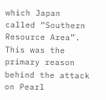which Japan called “Southern Resource Area”. This was the primary reason behind the attack on Pearl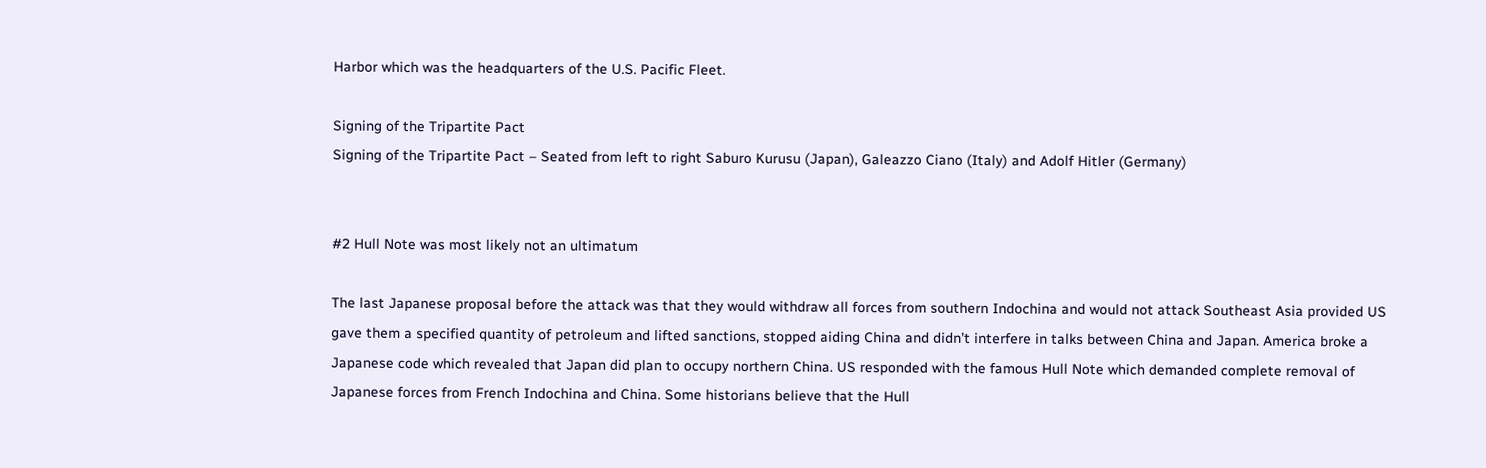Harbor which was the headquarters of the U.S. Pacific Fleet.

Signing of the Tripartite Pact
Signing of the Tripartite Pact – Seated from left to right Saburo Kurusu (Japan), Galeazzo Ciano (Italy) and Adolf Hitler (Germany)


#2 Hull Note was most likely not an ultimatum

The last Japanese proposal before the attack was that they would withdraw all forces from southern Indochina and would not attack Southeast Asia provided US gave them a specified quantity of petroleum and lifted sanctions, stopped aiding China and didn’t interfere in talks between China and Japan. America broke a Japanese code which revealed that Japan did plan to occupy northern China. US responded with the famous Hull Note which demanded complete removal of Japanese forces from French Indochina and China. Some historians believe that the Hull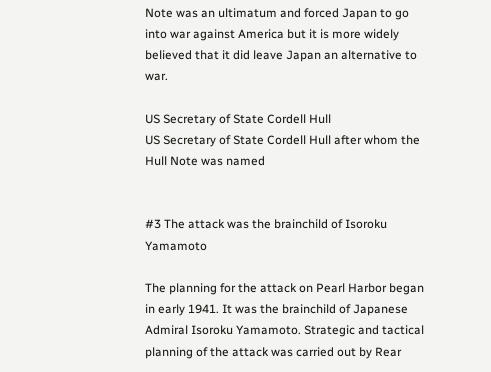Note was an ultimatum and forced Japan to go into war against America but it is more widely believed that it did leave Japan an alternative to war.

US Secretary of State Cordell Hull
US Secretary of State Cordell Hull after whom the Hull Note was named


#3 The attack was the brainchild of Isoroku Yamamoto

The planning for the attack on Pearl Harbor began in early 1941. It was the brainchild of Japanese Admiral Isoroku Yamamoto. Strategic and tactical planning of the attack was carried out by Rear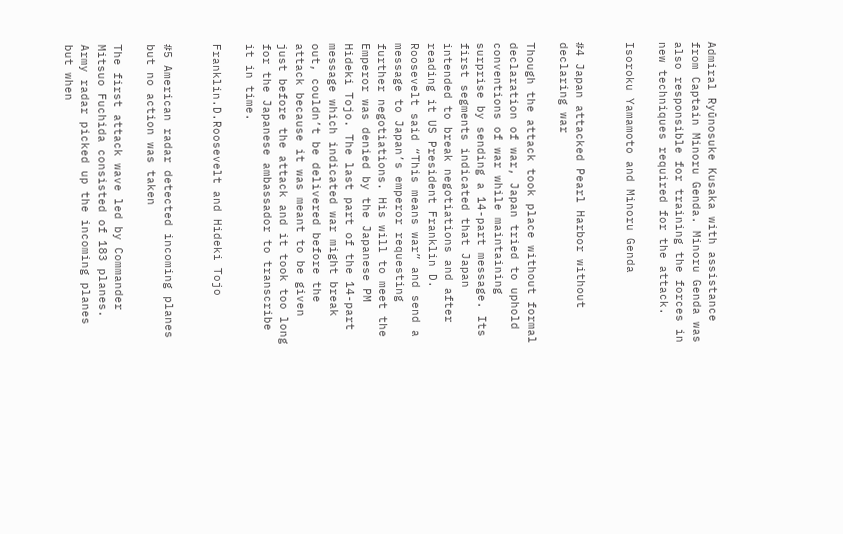Admiral Ryūnosuke Kusaka with assistance from Captain Minoru Genda. Minoru Genda was also responsible for training the forces in new techniques required for the attack.

Isoroku Yamamoto and Minoru Genda


#4 Japan attacked Pearl Harbor without declaring war

Though the attack took place without formal declaration of war, Japan tried to uphold conventions of war while maintaining surprise by sending a 14-part message. Its first segments indicated that Japan intended to break negotiations and after reading it US President Franklin D. Roosevelt said “This means war” and send a message to Japan’s emperor requesting further negotiations. His will to meet the Emperor was denied by the Japanese PM Hideki Tojo. The last part of the 14-part message which indicated war might break out, couldn’t be delivered before the attack because it was meant to be given just before the attack and it took too long for the Japanese ambassador to transcribe it in time.

Franklin.D.Roosevelt and Hideki Tojo


#5 American radar detected incoming planes but no action was taken

The first attack wave led by Commander Mitsuo Fuchida consisted of 183 planes. Army radar picked up the incoming planes but when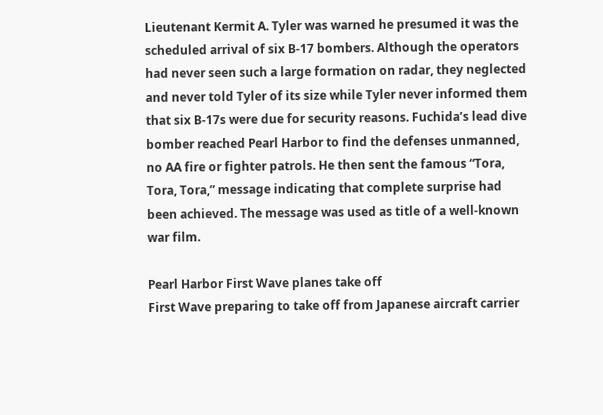Lieutenant Kermit A. Tyler was warned he presumed it was the scheduled arrival of six B-17 bombers. Although the operators had never seen such a large formation on radar, they neglected and never told Tyler of its size while Tyler never informed them that six B-17s were due for security reasons. Fuchida’s lead dive bomber reached Pearl Harbor to find the defenses unmanned, no AA fire or fighter patrols. He then sent the famous “Tora, Tora, Tora,” message indicating that complete surprise had been achieved. The message was used as title of a well-known war film.

Pearl Harbor First Wave planes take off
First Wave preparing to take off from Japanese aircraft carrier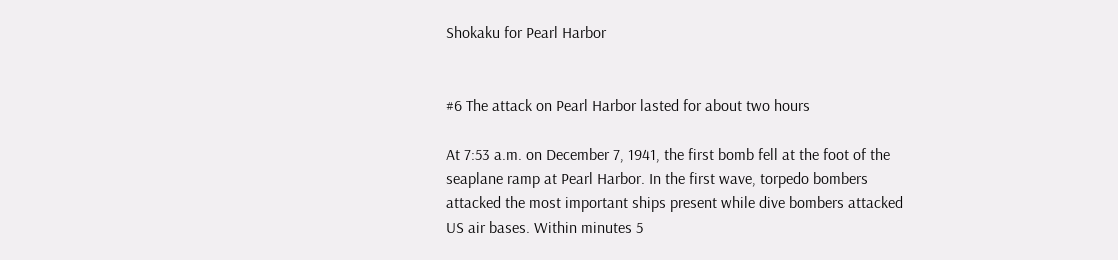Shokaku for Pearl Harbor


#6 The attack on Pearl Harbor lasted for about two hours

At 7:53 a.m. on December 7, 1941, the first bomb fell at the foot of the seaplane ramp at Pearl Harbor. In the first wave, torpedo bombers attacked the most important ships present while dive bombers attacked US air bases. Within minutes 5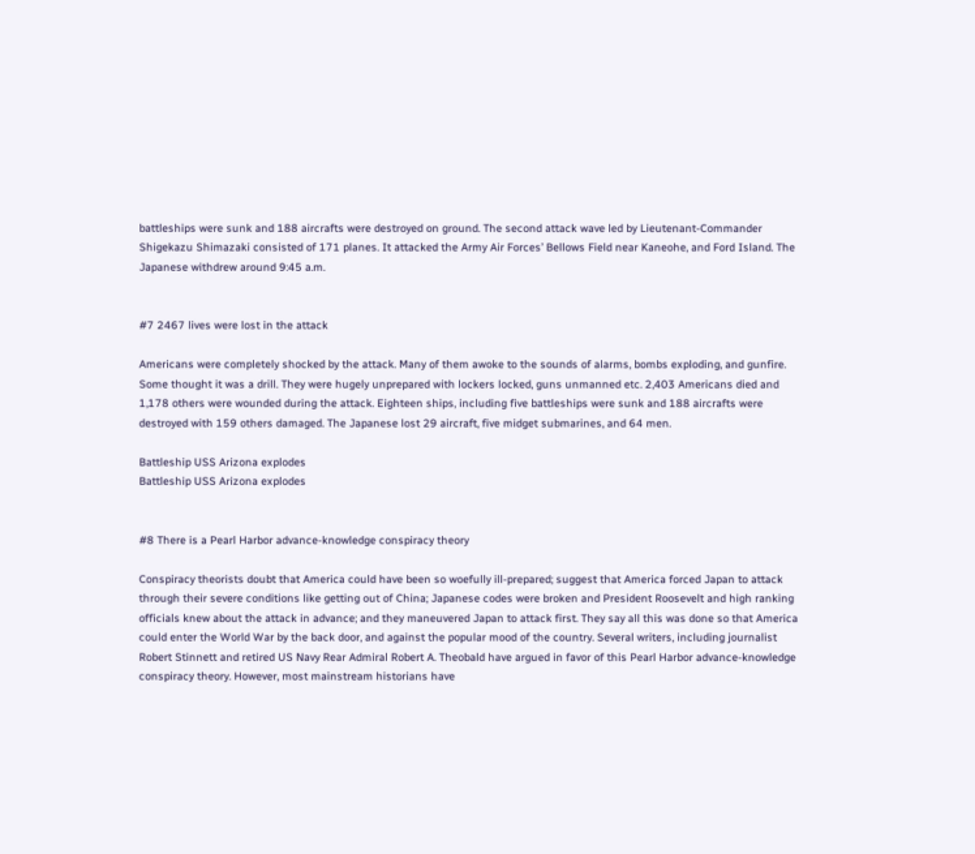battleships were sunk and 188 aircrafts were destroyed on ground. The second attack wave led by Lieutenant-Commander Shigekazu Shimazaki consisted of 171 planes. It attacked the Army Air Forces’ Bellows Field near Kaneohe, and Ford Island. The Japanese withdrew around 9:45 a.m.


#7 2467 lives were lost in the attack

Americans were completely shocked by the attack. Many of them awoke to the sounds of alarms, bombs exploding, and gunfire. Some thought it was a drill. They were hugely unprepared with lockers locked, guns unmanned etc. 2,403 Americans died and 1,178 others were wounded during the attack. Eighteen ships, including five battleships were sunk and 188 aircrafts were destroyed with 159 others damaged. The Japanese lost 29 aircraft, five midget submarines, and 64 men.

Battleship USS Arizona explodes
Battleship USS Arizona explodes


#8 There is a Pearl Harbor advance-knowledge conspiracy theory

Conspiracy theorists doubt that America could have been so woefully ill-prepared; suggest that America forced Japan to attack through their severe conditions like getting out of China; Japanese codes were broken and President Roosevelt and high ranking officials knew about the attack in advance; and they maneuvered Japan to attack first. They say all this was done so that America could enter the World War by the back door, and against the popular mood of the country. Several writers, including journalist Robert Stinnett and retired US Navy Rear Admiral Robert A. Theobald have argued in favor of this Pearl Harbor advance-knowledge conspiracy theory. However, most mainstream historians have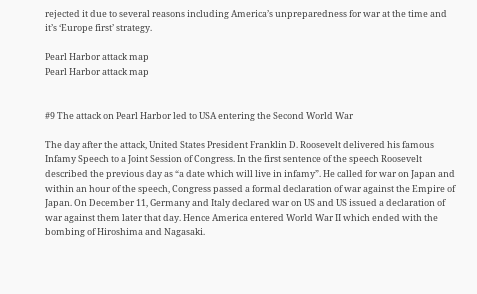rejected it due to several reasons including America’s unpreparedness for war at the time and it’s ‘Europe first’ strategy.

Pearl Harbor attack map
Pearl Harbor attack map


#9 The attack on Pearl Harbor led to USA entering the Second World War

The day after the attack, United States President Franklin D. Roosevelt delivered his famous Infamy Speech to a Joint Session of Congress. In the first sentence of the speech Roosevelt described the previous day as “a date which will live in infamy”. He called for war on Japan and within an hour of the speech, Congress passed a formal declaration of war against the Empire of Japan. On December 11, Germany and Italy declared war on US and US issued a declaration of war against them later that day. Hence America entered World War II which ended with the bombing of Hiroshima and Nagasaki.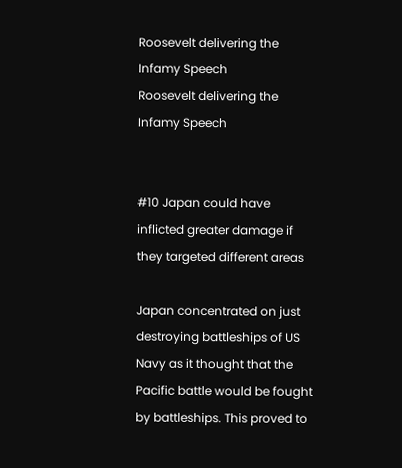Roosevelt delivering the Infamy Speech
Roosevelt delivering the Infamy Speech


#10 Japan could have inflicted greater damage if they targeted different areas

Japan concentrated on just destroying battleships of US Navy as it thought that the Pacific battle would be fought by battleships. This proved to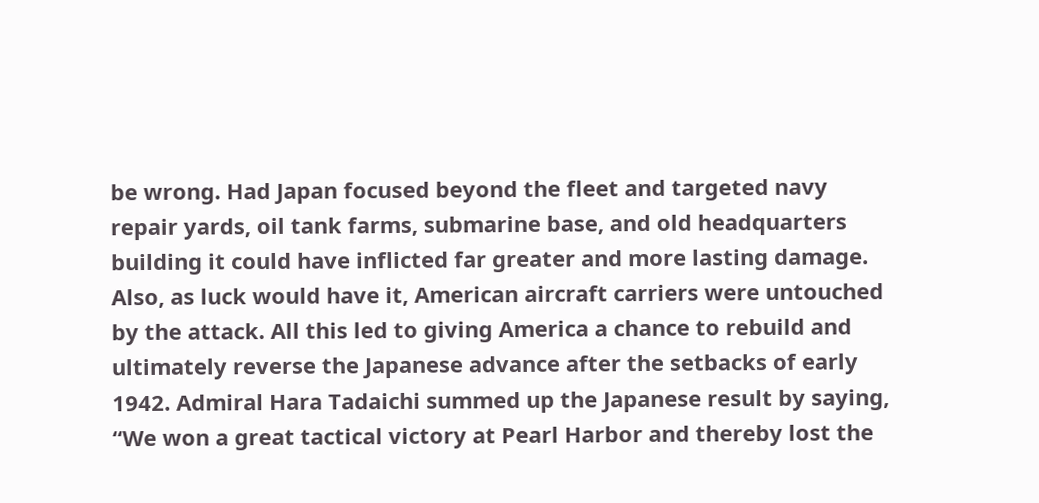be wrong. Had Japan focused beyond the fleet and targeted navy repair yards, oil tank farms, submarine base, and old headquarters building it could have inflicted far greater and more lasting damage. Also, as luck would have it, American aircraft carriers were untouched by the attack. All this led to giving America a chance to rebuild and ultimately reverse the Japanese advance after the setbacks of early 1942. Admiral Hara Tadaichi summed up the Japanese result by saying, “We won a great tactical victory at Pearl Harbor and thereby lost the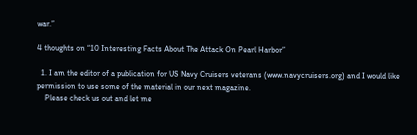war.”

4 thoughts on “10 Interesting Facts About The Attack On Pearl Harbor”

  1. I am the editor of a publication for US Navy Cruisers veterans (www.navycruisers.org) and I would like permission to use some of the material in our next magazine.
    Please check us out and let me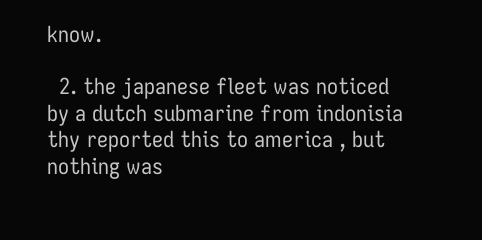know.

  2. the japanese fleet was noticed by a dutch submarine from indonisia thy reported this to america , but nothing was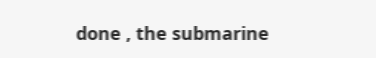done , the submarine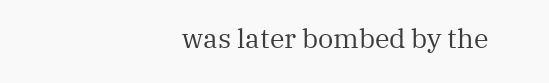was later bombed by the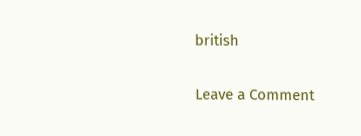british


Leave a Comment